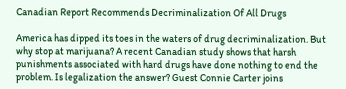Canadian Report Recommends Decriminalization Of All Drugs

America has dipped its toes in the waters of drug decriminalization. But why stop at marijuana? A recent Canadian study shows that harsh punishments associated with hard drugs have done nothing to end the problem. Is legalization the answer? Guest Connie Carter joins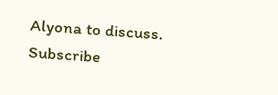Alyona to discuss.
Subscribe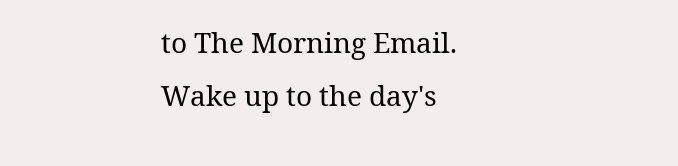to The Morning Email.
Wake up to the day's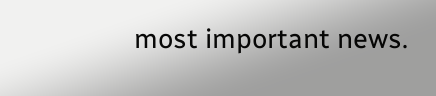most important news.